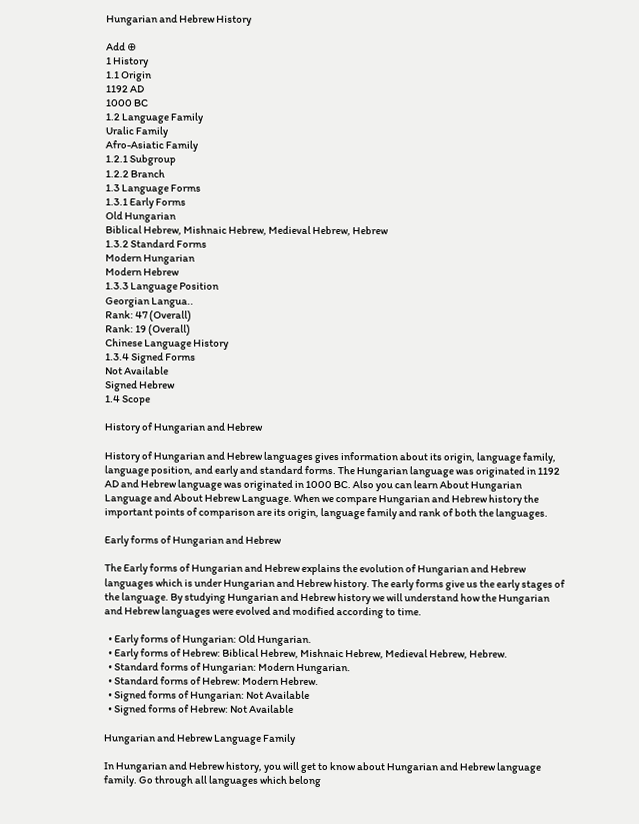Hungarian and Hebrew History

Add ⊕
1 History
1.1 Origin
1192 AD
1000 BC
1.2 Language Family
Uralic Family
Afro-Asiatic Family
1.2.1 Subgroup
1.2.2 Branch
1.3 Language Forms
1.3.1 Early Forms
Old Hungarian
Biblical Hebrew, Mishnaic Hebrew, Medieval Hebrew, Hebrew
1.3.2 Standard Forms
Modern Hungarian
Modern Hebrew
1.3.3 Language Position
Georgian Langua..
Rank: 47 (Overall)
Rank: 19 (Overall)
Chinese Language History
1.3.4 Signed Forms
Not Available
Signed Hebrew
1.4 Scope

History of Hungarian and Hebrew

History of Hungarian and Hebrew languages gives information about its origin, language family, language position, and early and standard forms. The Hungarian language was originated in 1192 AD and Hebrew language was originated in 1000 BC. Also you can learn About Hungarian Language and About Hebrew Language. When we compare Hungarian and Hebrew history the important points of comparison are its origin, language family and rank of both the languages.

Early forms of Hungarian and Hebrew

The Early forms of Hungarian and Hebrew explains the evolution of Hungarian and Hebrew languages which is under Hungarian and Hebrew history. The early forms give us the early stages of the language. By studying Hungarian and Hebrew history we will understand how the Hungarian and Hebrew languages were evolved and modified according to time.

  • Early forms of Hungarian: Old Hungarian.
  • Early forms of Hebrew: Biblical Hebrew, Mishnaic Hebrew, Medieval Hebrew, Hebrew.
  • Standard forms of Hungarian: Modern Hungarian.
  • Standard forms of Hebrew: Modern Hebrew.
  • Signed forms of Hungarian: Not Available
  • Signed forms of Hebrew: Not Available

Hungarian and Hebrew Language Family

In Hungarian and Hebrew history, you will get to know about Hungarian and Hebrew language family. Go through all languages which belong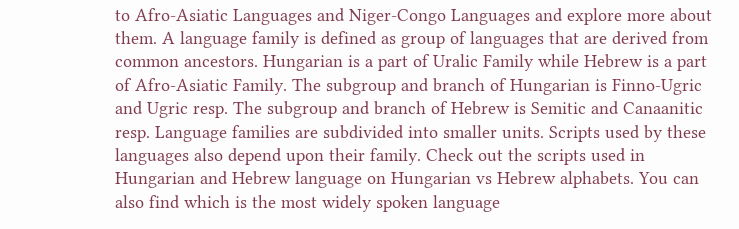to Afro-Asiatic Languages and Niger-Congo Languages and explore more about them. A language family is defined as group of languages that are derived from common ancestors. Hungarian is a part of Uralic Family while Hebrew is a part of Afro-Asiatic Family. The subgroup and branch of Hungarian is Finno-Ugric and Ugric resp. The subgroup and branch of Hebrew is Semitic and Canaanitic resp. Language families are subdivided into smaller units. Scripts used by these languages also depend upon their family. Check out the scripts used in Hungarian and Hebrew language on Hungarian vs Hebrew alphabets. You can also find which is the most widely spoken language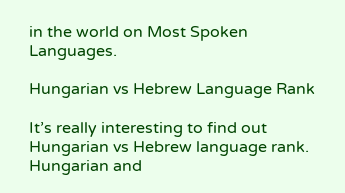in the world on Most Spoken Languages.

Hungarian vs Hebrew Language Rank

It’s really interesting to find out Hungarian vs Hebrew language rank. Hungarian and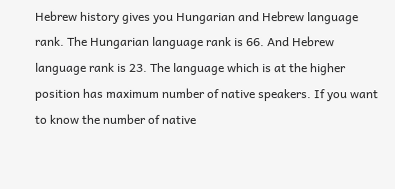Hebrew history gives you Hungarian and Hebrew language rank. The Hungarian language rank is 66. And Hebrew language rank is 23. The language which is at the higher position has maximum number of native speakers. If you want to know the number of native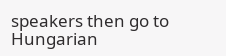speakers then go to Hungarian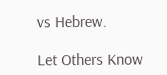vs Hebrew.

Let Others Know